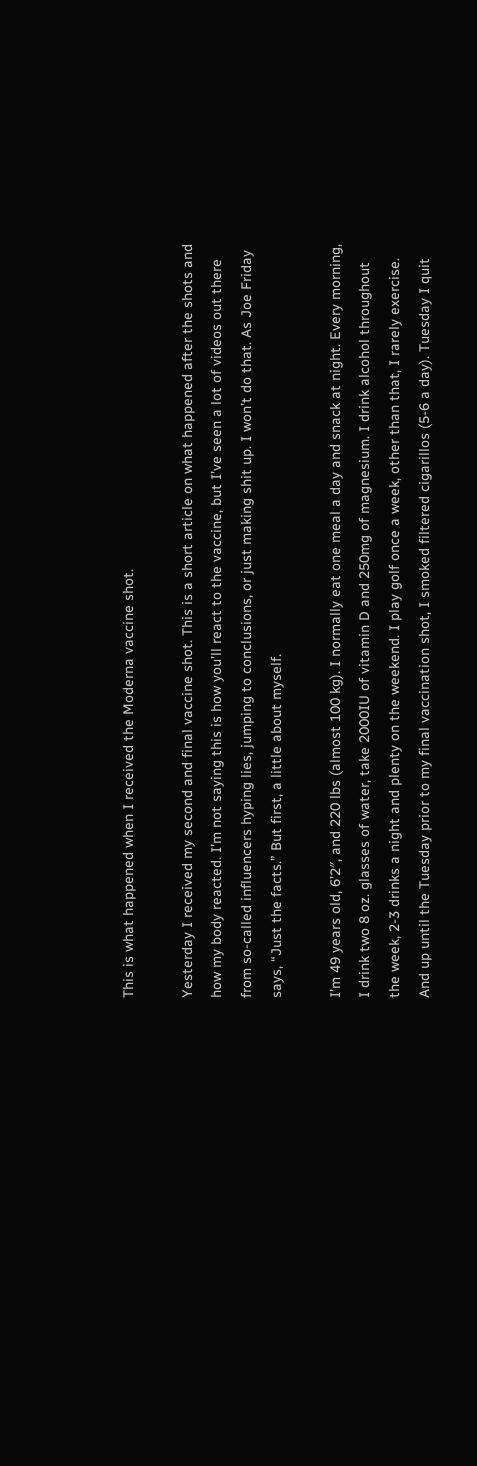This is what happened when I received the Moderna vaccine shot.

Yesterday I received my second and final vaccine shot. This is a short article on what happened after the shots and how my body reacted. I’m not saying this is how you’ll react to the vaccine, but I’ve seen a lot of videos out there from so-called influencers hyping lies, jumping to conclusions, or just making shit up. I won’t do that. As Joe Friday says, “Just the facts.” But first, a little about myself.

I’m 49 years old, 6’2″, and 220 lbs (almost 100 kg). I normally eat one meal a day and snack at night. Every morning, I drink two 8 oz. glasses of water, take 2000IU of vitamin D and 250mg of magnesium. I drink alcohol throughout the week, 2-3 drinks a night and plenty on the weekend. I play golf once a week, other than that, I rarely exercise. And up until the Tuesday prior to my final vaccination shot, I smoked filtered cigarillos (5-6 a day). Tuesday I quit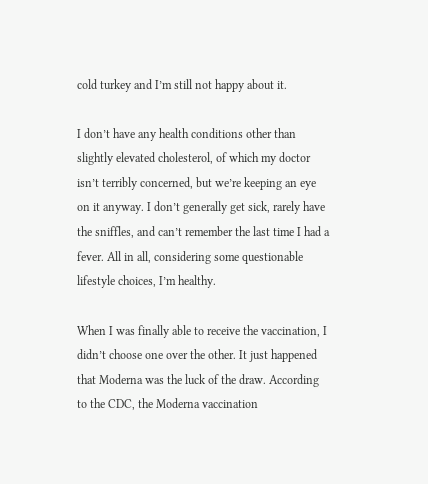cold turkey and I’m still not happy about it.

I don’t have any health conditions other than slightly elevated cholesterol, of which my doctor isn’t terribly concerned, but we’re keeping an eye on it anyway. I don’t generally get sick, rarely have the sniffles, and can’t remember the last time I had a fever. All in all, considering some questionable lifestyle choices, I’m healthy.

When I was finally able to receive the vaccination, I didn’t choose one over the other. It just happened that Moderna was the luck of the draw. According to the CDC, the Moderna vaccination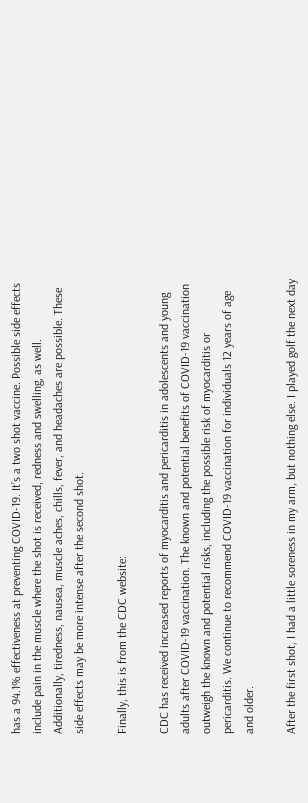has a 94.1% effectiveness at preventing COVID-19. It’s a two shot vaccine. Possible side effects include pain in the muscle where the shot is received, redness and swelling, as well. Additionally, tiredness, nausea, muscle aches, chills, fever, and headaches are possible. These side effects may be more intense after the second shot.

Finally, this is from the CDC website:

CDC has received increased reports of myocarditis and pericarditis in adolescents and young adults after COVID-19 vaccination. The known and potential benefits of COVID-19 vaccination outweigh the known and potential risks, including the possible risk of myocarditis or pericarditis. We continue to recommend COVID-19 vaccination for individuals 12 years of age and older.

After the first shot, I had a little soreness in my arm, but nothing else. I played golf the next day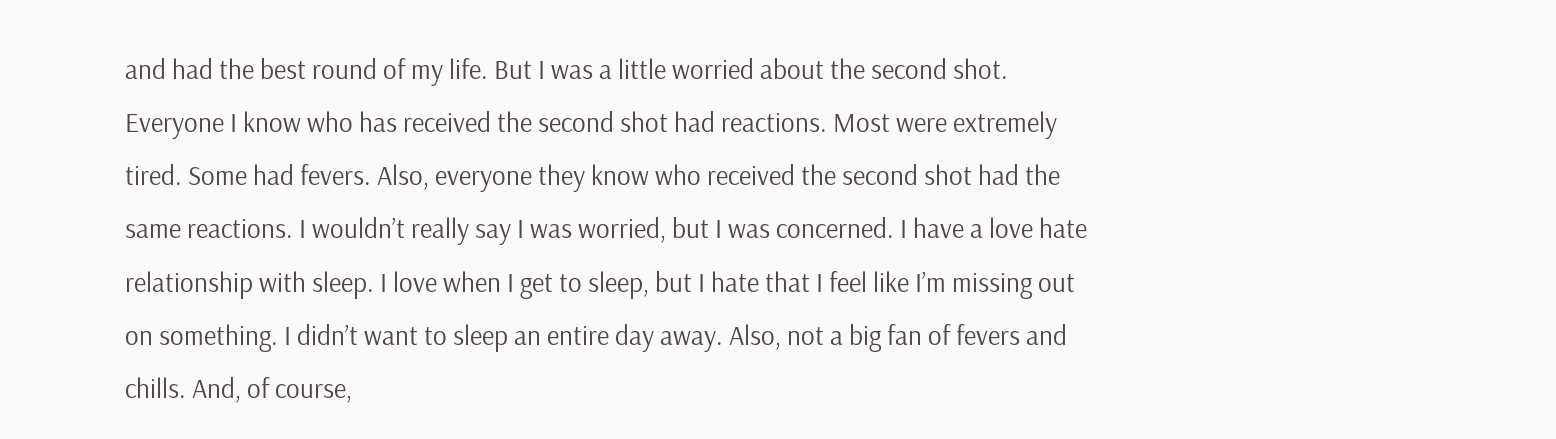and had the best round of my life. But I was a little worried about the second shot. Everyone I know who has received the second shot had reactions. Most were extremely tired. Some had fevers. Also, everyone they know who received the second shot had the same reactions. I wouldn’t really say I was worried, but I was concerned. I have a love hate relationship with sleep. I love when I get to sleep, but I hate that I feel like I’m missing out on something. I didn’t want to sleep an entire day away. Also, not a big fan of fevers and chills. And, of course,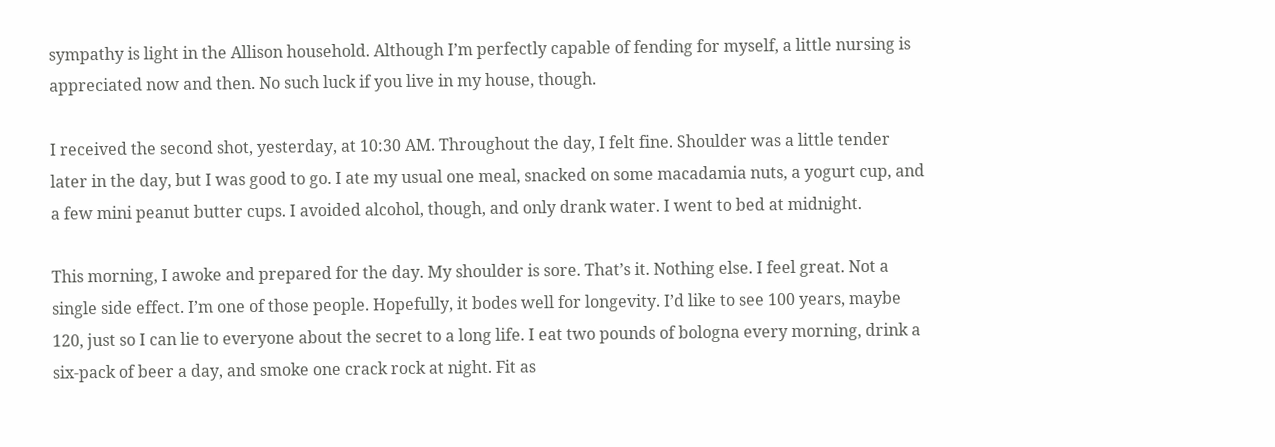sympathy is light in the Allison household. Although I’m perfectly capable of fending for myself, a little nursing is appreciated now and then. No such luck if you live in my house, though.

I received the second shot, yesterday, at 10:30 AM. Throughout the day, I felt fine. Shoulder was a little tender later in the day, but I was good to go. I ate my usual one meal, snacked on some macadamia nuts, a yogurt cup, and a few mini peanut butter cups. I avoided alcohol, though, and only drank water. I went to bed at midnight.

This morning, I awoke and prepared for the day. My shoulder is sore. That’s it. Nothing else. I feel great. Not a single side effect. I’m one of those people. Hopefully, it bodes well for longevity. I’d like to see 100 years, maybe 120, just so I can lie to everyone about the secret to a long life. I eat two pounds of bologna every morning, drink a six-pack of beer a day, and smoke one crack rock at night. Fit as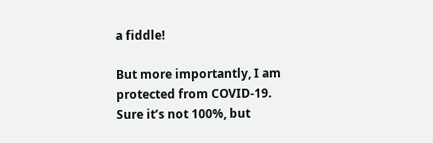a fiddle!

But more importantly, I am protected from COVID-19. Sure it’s not 100%, but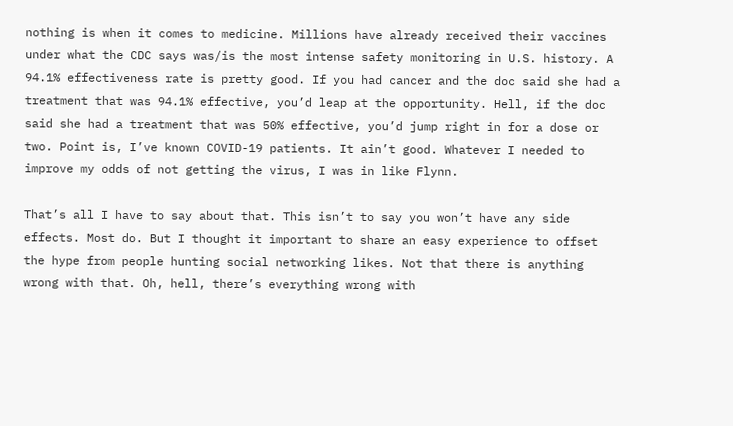nothing is when it comes to medicine. Millions have already received their vaccines under what the CDC says was/is the most intense safety monitoring in U.S. history. A 94.1% effectiveness rate is pretty good. If you had cancer and the doc said she had a treatment that was 94.1% effective, you’d leap at the opportunity. Hell, if the doc said she had a treatment that was 50% effective, you’d jump right in for a dose or two. Point is, I’ve known COVID-19 patients. It ain’t good. Whatever I needed to improve my odds of not getting the virus, I was in like Flynn.

That’s all I have to say about that. This isn’t to say you won’t have any side effects. Most do. But I thought it important to share an easy experience to offset the hype from people hunting social networking likes. Not that there is anything wrong with that. Oh, hell, there’s everything wrong with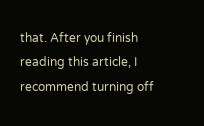that. After you finish reading this article, I recommend turning off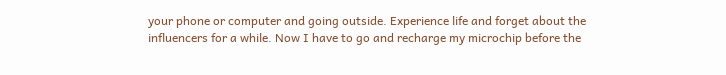your phone or computer and going outside. Experience life and forget about the influencers for a while. Now I have to go and recharge my microchip before the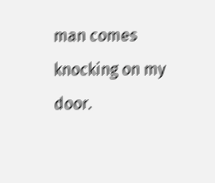man comes knocking on my door.